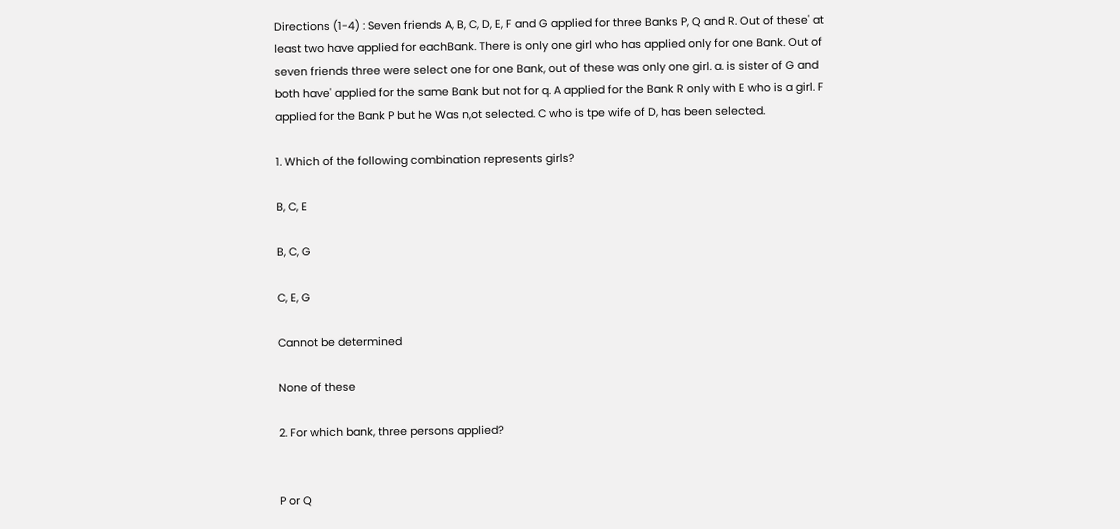Directions (1-4) : Seven friends A, B, C, D, E, F and G applied for three Banks P, Q and R. Out of these' at least two have applied for eachBank. There is only one girl who has applied only for one Bank. Out of seven friends three were select one for one Bank, out of these was only one girl. a. is sister of G and both have' applied for the same Bank but not for q. A applied for the Bank R only with E who is a girl. F applied for the Bank P but he Was n,ot selected. C who is tpe wife of D, has been selected.

1. Which of the following combination represents girls?

B, C, E

B, C, G

C, E, G

Cannot be determined

None of these

2. For which bank, three persons applied?


P or Q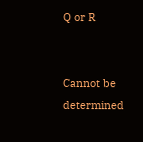Q or R


Cannot be determined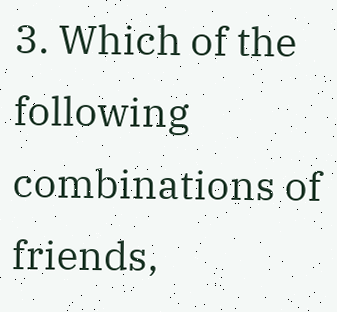3. Which of the following combinations of friends,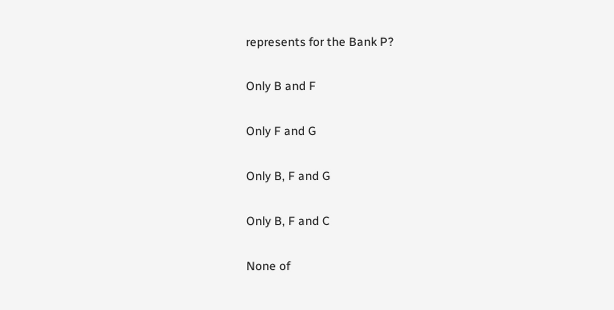represents for the Bank P?

Only B and F

Only F and G

Only B, F and G

Only B, F and C

None of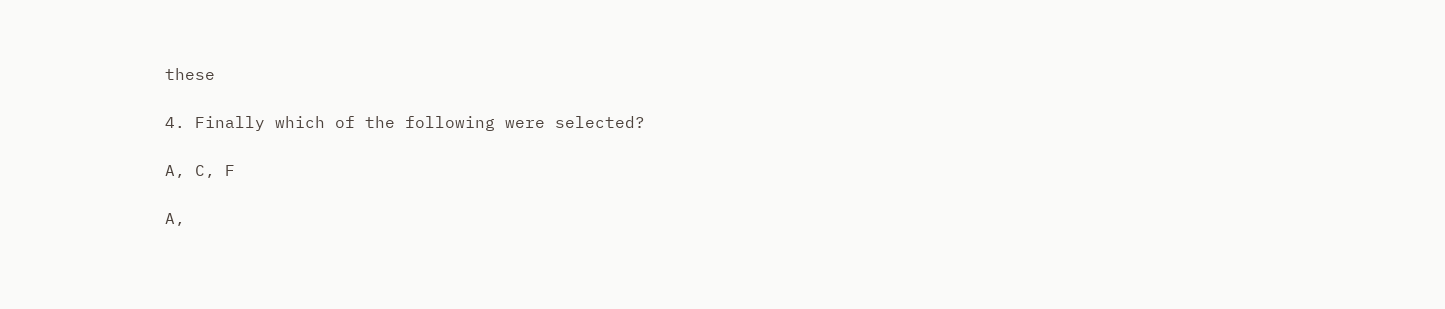these

4. Finally which of the following were selected?

A, C, F

A,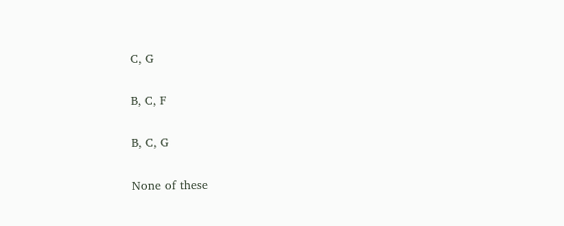C, G

B, C, F

B, C, G

None of these